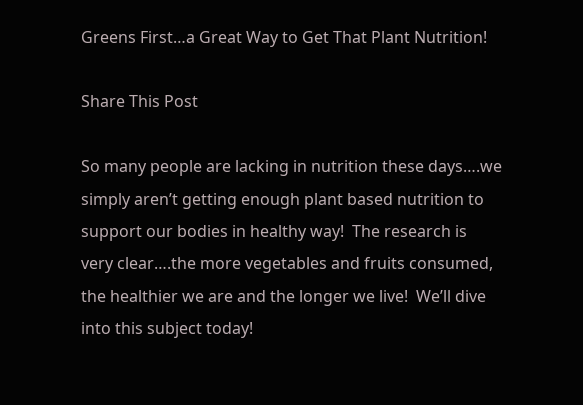Greens First…a Great Way to Get That Plant Nutrition!

Share This Post

So many people are lacking in nutrition these days….we simply aren’t getting enough plant based nutrition to support our bodies in healthy way!  The research is very clear….the more vegetables and fruits consumed, the healthier we are and the longer we live!  We’ll dive into this subject today!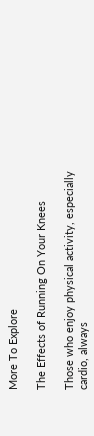More To Explore

The Effects of Running On Your Knees

Those who enjoy physical activity, especially cardio, always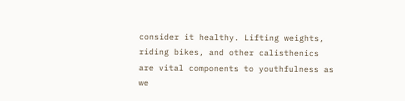consider it healthy. Lifting weights, riding bikes, and other calisthenics are vital components to youthfulness as we